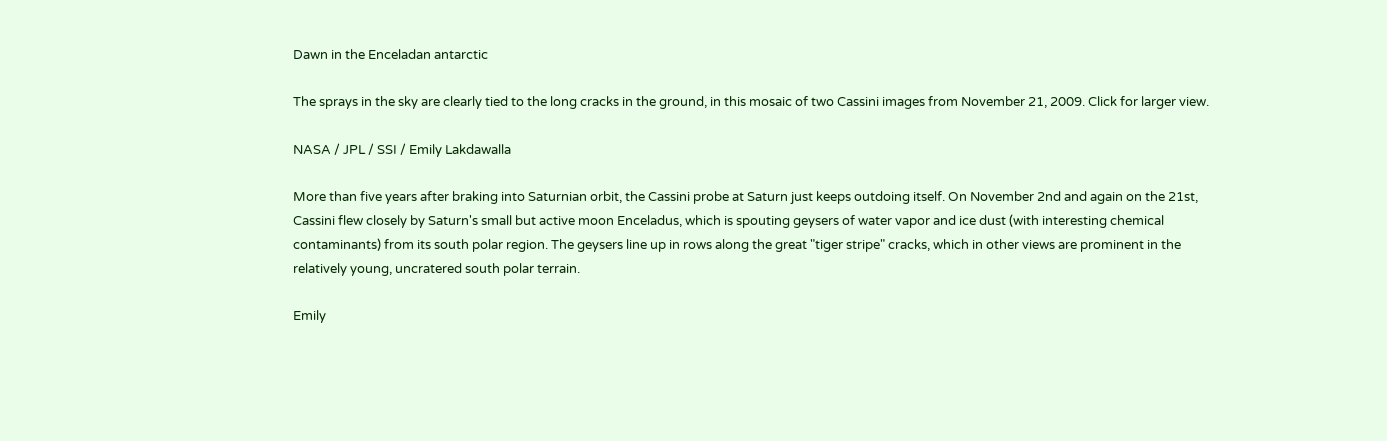Dawn in the Enceladan antarctic

The sprays in the sky are clearly tied to the long cracks in the ground, in this mosaic of two Cassini images from November 21, 2009. Click for larger view.

NASA / JPL / SSI / Emily Lakdawalla

More than five years after braking into Saturnian orbit, the Cassini probe at Saturn just keeps outdoing itself. On November 2nd and again on the 21st, Cassini flew closely by Saturn's small but active moon Enceladus, which is spouting geysers of water vapor and ice dust (with interesting chemical contaminants) from its south polar region. The geysers line up in rows along the great "tiger stripe" cracks, which in other views are prominent in the relatively young, uncratered south polar terrain.

Emily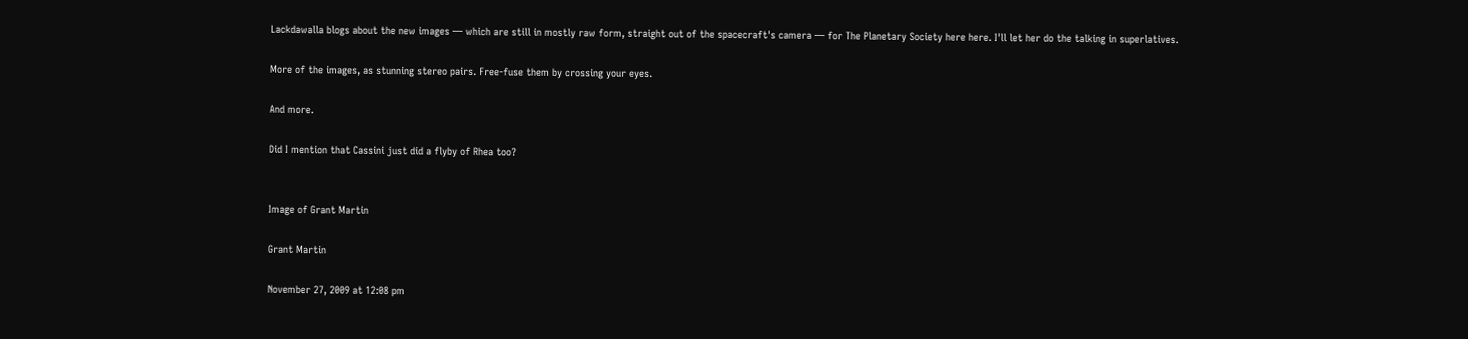Lackdawalla blogs about the new images — which are still in mostly raw form, straight out of the spacecraft's camera — for The Planetary Society here here. I'll let her do the talking in superlatives.

More of the images, as stunning stereo pairs. Free-fuse them by crossing your eyes.

And more.

Did I mention that Cassini just did a flyby of Rhea too?


Image of Grant Martin

Grant Martin

November 27, 2009 at 12:08 pm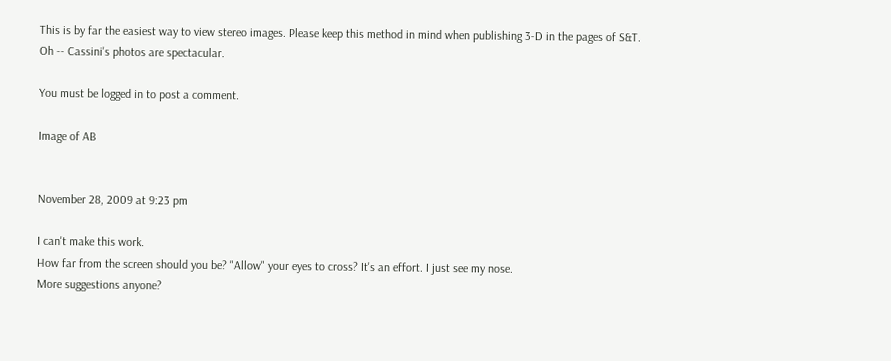This is by far the easiest way to view stereo images. Please keep this method in mind when publishing 3-D in the pages of S&T.
Oh -- Cassini's photos are spectacular.

You must be logged in to post a comment.

Image of AB


November 28, 2009 at 9:23 pm

I can't make this work.
How far from the screen should you be? "Allow" your eyes to cross? It's an effort. I just see my nose.
More suggestions anyone?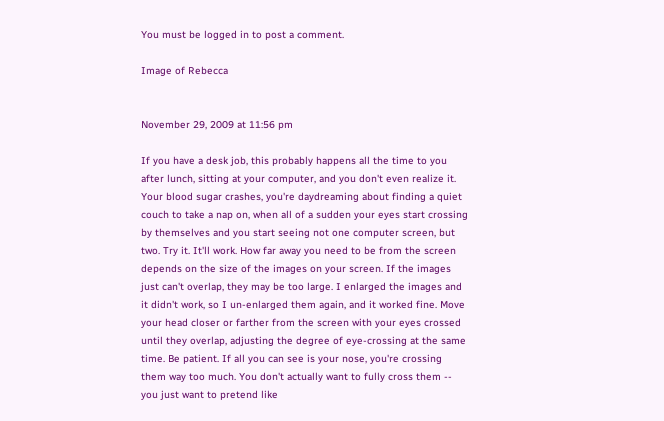You must be logged in to post a comment.

Image of Rebecca


November 29, 2009 at 11:56 pm

If you have a desk job, this probably happens all the time to you after lunch, sitting at your computer, and you don't even realize it. Your blood sugar crashes, you're daydreaming about finding a quiet couch to take a nap on, when all of a sudden your eyes start crossing by themselves and you start seeing not one computer screen, but two. Try it. It'll work. How far away you need to be from the screen depends on the size of the images on your screen. If the images just can't overlap, they may be too large. I enlarged the images and it didn't work, so I un-enlarged them again, and it worked fine. Move your head closer or farther from the screen with your eyes crossed until they overlap, adjusting the degree of eye-crossing at the same time. Be patient. If all you can see is your nose, you're crossing them way too much. You don't actually want to fully cross them -- you just want to pretend like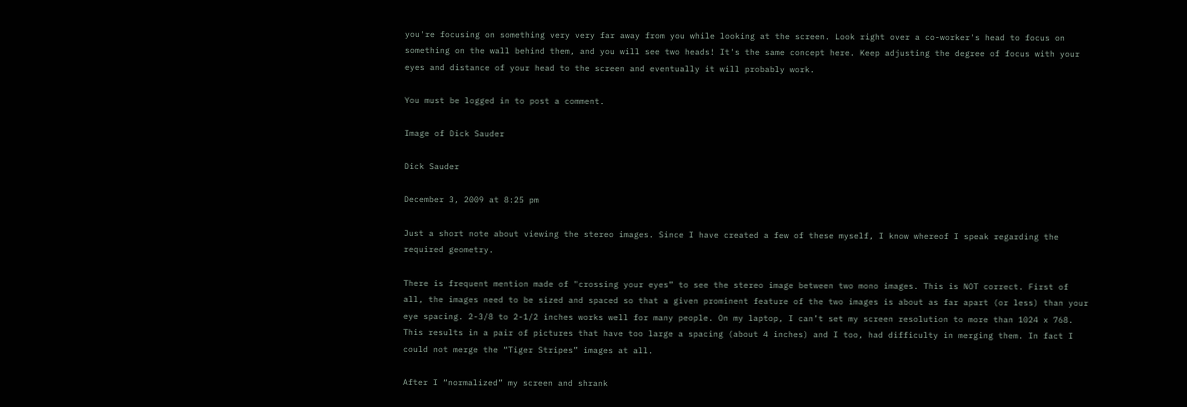you're focusing on something very very far away from you while looking at the screen. Look right over a co-worker's head to focus on something on the wall behind them, and you will see two heads! It's the same concept here. Keep adjusting the degree of focus with your eyes and distance of your head to the screen and eventually it will probably work.

You must be logged in to post a comment.

Image of Dick Sauder

Dick Sauder

December 3, 2009 at 8:25 pm

Just a short note about viewing the stereo images. Since I have created a few of these myself, I know whereof I speak regarding the required geometry.

There is frequent mention made of "crossing your eyes” to see the stereo image between two mono images. This is NOT correct. First of all, the images need to be sized and spaced so that a given prominent feature of the two images is about as far apart (or less) than your eye spacing. 2-3/8 to 2-1/2 inches works well for many people. On my laptop, I can’t set my screen resolution to more than 1024 x 768. This results in a pair of pictures that have too large a spacing (about 4 inches) and I too, had difficulty in merging them. In fact I could not merge the “Tiger Stripes” images at all.

After I “normalized” my screen and shrank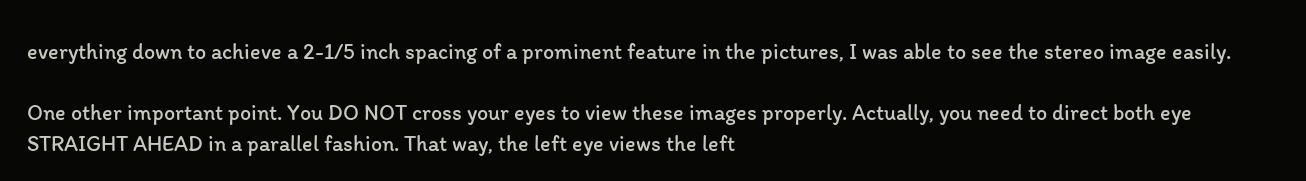everything down to achieve a 2-1/5 inch spacing of a prominent feature in the pictures, I was able to see the stereo image easily.

One other important point. You DO NOT cross your eyes to view these images properly. Actually, you need to direct both eye STRAIGHT AHEAD in a parallel fashion. That way, the left eye views the left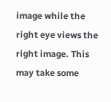image while the right eye views the right image. This may take some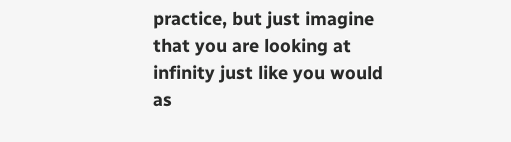practice, but just imagine that you are looking at infinity just like you would as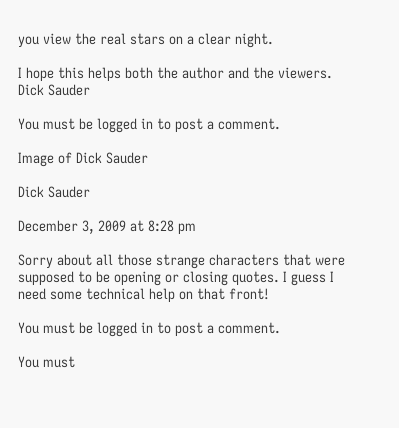you view the real stars on a clear night.

I hope this helps both the author and the viewers.
Dick Sauder

You must be logged in to post a comment.

Image of Dick Sauder

Dick Sauder

December 3, 2009 at 8:28 pm

Sorry about all those strange characters that were supposed to be opening or closing quotes. I guess I need some technical help on that front!

You must be logged in to post a comment.

You must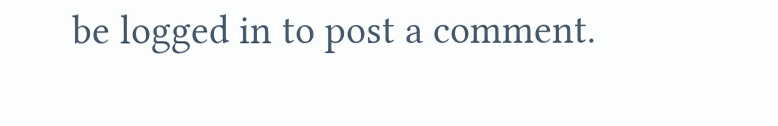be logged in to post a comment.